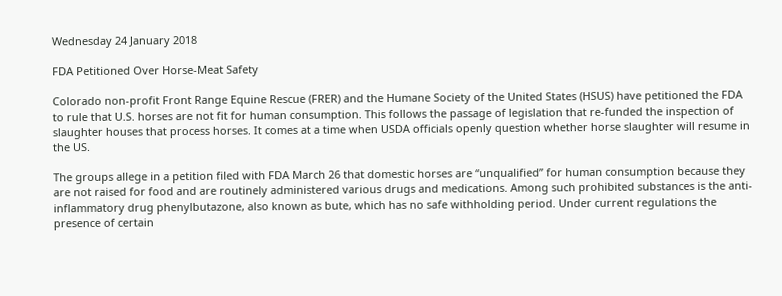Wednesday 24 January 2018

FDA Petitioned Over Horse-Meat Safety

Colorado non-profit Front Range Equine Rescue (FRER) and the Humane Society of the United States (HSUS) have petitioned the FDA to rule that U.S. horses are not fit for human consumption. This follows the passage of legislation that re-funded the inspection of slaughter houses that process horses. It comes at a time when USDA officials openly question whether horse slaughter will resume in the US.

The groups allege in a petition filed with FDA March 26 that domestic horses are “unqualified” for human consumption because they are not raised for food and are routinely administered various drugs and medications. Among such prohibited substances is the anti-inflammatory drug phenylbutazone, also known as bute, which has no safe withholding period. Under current regulations the presence of certain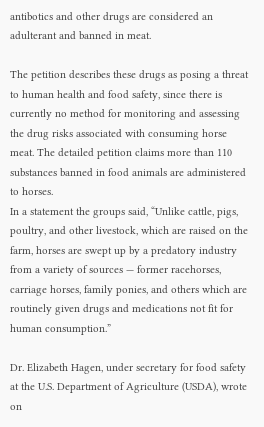antibotics and other drugs are considered an adulterant and banned in meat.

The petition describes these drugs as posing a threat to human health and food safety, since there is currently no method for monitoring and assessing the drug risks associated with consuming horse meat. The detailed petition claims more than 110 substances banned in food animals are administered to horses.
In a statement the groups said, “Unlike cattle, pigs, poultry, and other livestock, which are raised on the farm, horses are swept up by a predatory industry from a variety of sources — former racehorses, carriage horses, family ponies, and others which are routinely given drugs and medications not fit for human consumption.”

Dr. Elizabeth Hagen, under secretary for food safety at the U.S. Department of Agriculture (USDA), wrote on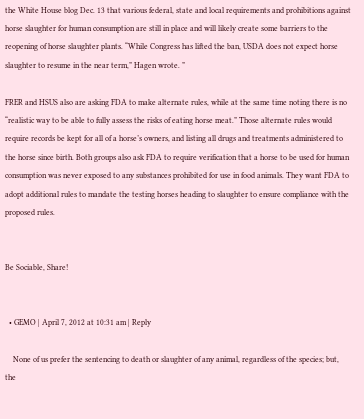the White House blog Dec. 13 that various federal, state and local requirements and prohibitions against horse slaughter for human consumption are still in place and will likely create some barriers to the reopening of horse slaughter plants. “While Congress has lifted the ban, USDA does not expect horse slaughter to resume in the near term,” Hagen wrote. ”

FRER and HSUS also are asking FDA to make alternate rules, while at the same time noting there is no “realistic way to be able to fully assess the risks of eating horse meat.” Those alternate rules would require records be kept for all of a horse’s owners, and listing all drugs and treatments administered to the horse since birth. Both groups also ask FDA to require verification that a horse to be used for human consumption was never exposed to any substances prohibited for use in food animals. They want FDA to adopt additional rules to mandate the testing horses heading to slaughter to ensure compliance with the proposed rules.


Be Sociable, Share!


  • GEMO | April 7, 2012 at 10:31 am | Reply

    None of us prefer the sentencing to death or slaughter of any animal, regardless of the species; but, the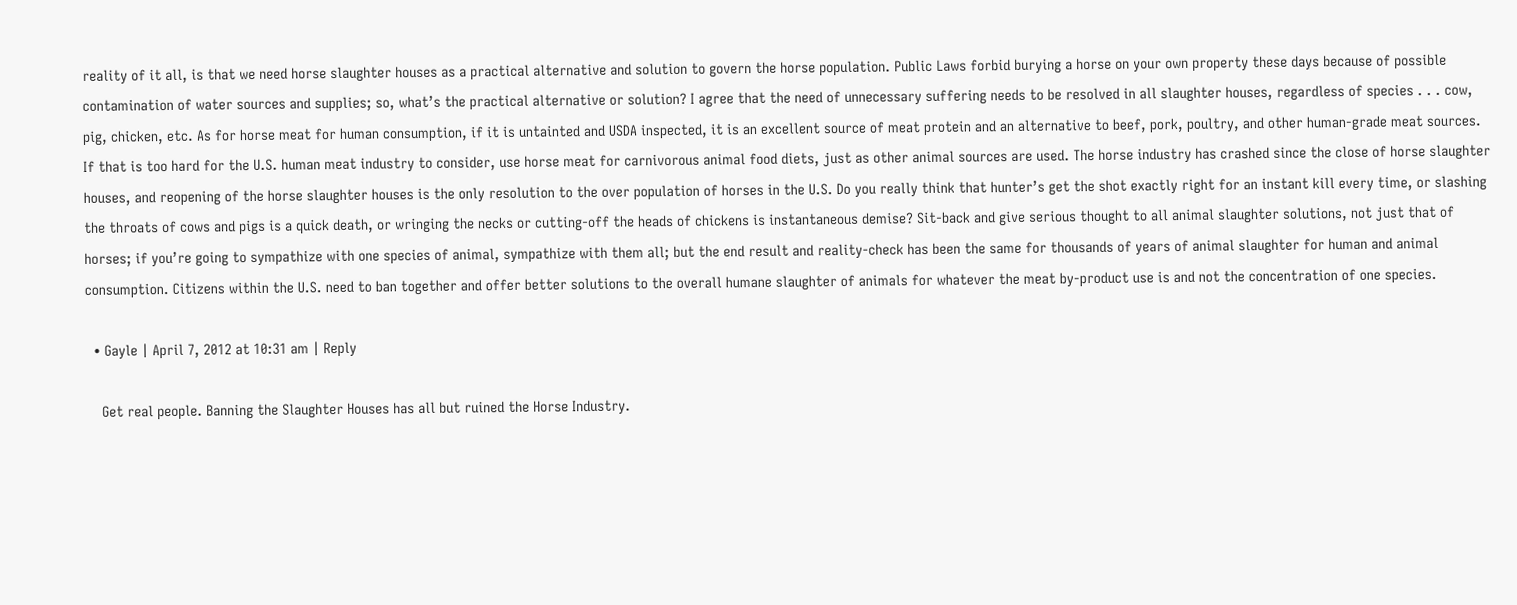reality of it all, is that we need horse slaughter houses as a practical alternative and solution to govern the horse population. Public Laws forbid burying a horse on your own property these days because of possible contamination of water sources and supplies; so, what’s the practical alternative or solution? I agree that the need of unnecessary suffering needs to be resolved in all slaughter houses, regardless of species . . . cow, pig, chicken, etc. As for horse meat for human consumption, if it is untainted and USDA inspected, it is an excellent source of meat protein and an alternative to beef, pork, poultry, and other human-grade meat sources. If that is too hard for the U.S. human meat industry to consider, use horse meat for carnivorous animal food diets, just as other animal sources are used. The horse industry has crashed since the close of horse slaughter houses, and reopening of the horse slaughter houses is the only resolution to the over population of horses in the U.S. Do you really think that hunter’s get the shot exactly right for an instant kill every time, or slashing the throats of cows and pigs is a quick death, or wringing the necks or cutting-off the heads of chickens is instantaneous demise? Sit-back and give serious thought to all animal slaughter solutions, not just that of horses; if you’re going to sympathize with one species of animal, sympathize with them all; but the end result and reality-check has been the same for thousands of years of animal slaughter for human and animal consumption. Citizens within the U.S. need to ban together and offer better solutions to the overall humane slaughter of animals for whatever the meat by-product use is and not the concentration of one species.

  • Gayle | April 7, 2012 at 10:31 am | Reply

    Get real people. Banning the Slaughter Houses has all but ruined the Horse Industry.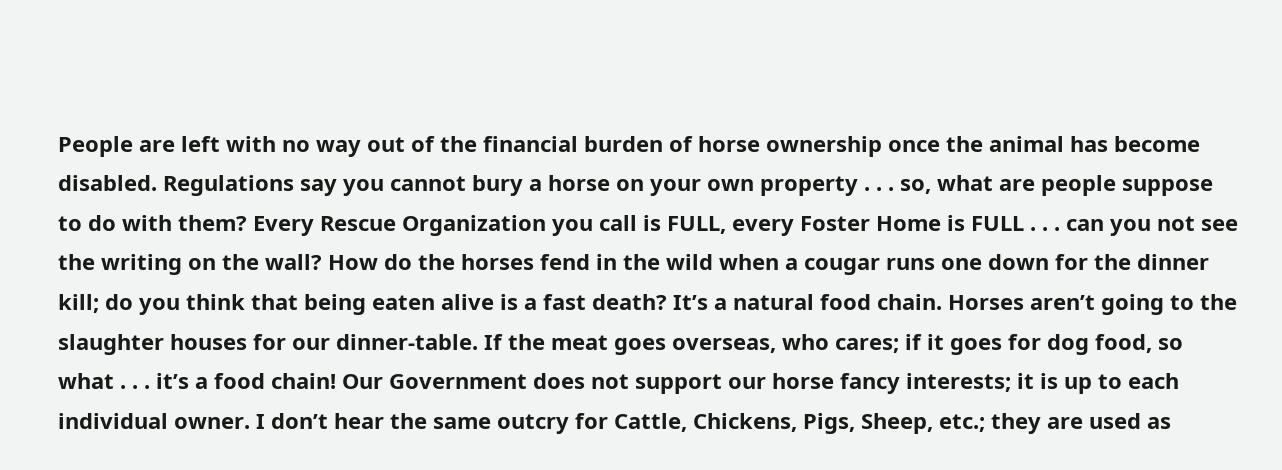People are left with no way out of the financial burden of horse ownership once the animal has become disabled. Regulations say you cannot bury a horse on your own property . . . so, what are people suppose to do with them? Every Rescue Organization you call is FULL, every Foster Home is FULL . . . can you not see the writing on the wall? How do the horses fend in the wild when a cougar runs one down for the dinner kill; do you think that being eaten alive is a fast death? It’s a natural food chain. Horses aren’t going to the slaughter houses for our dinner-table. If the meat goes overseas, who cares; if it goes for dog food, so what . . . it’s a food chain! Our Government does not support our horse fancy interests; it is up to each individual owner. I don’t hear the same outcry for Cattle, Chickens, Pigs, Sheep, etc.; they are used as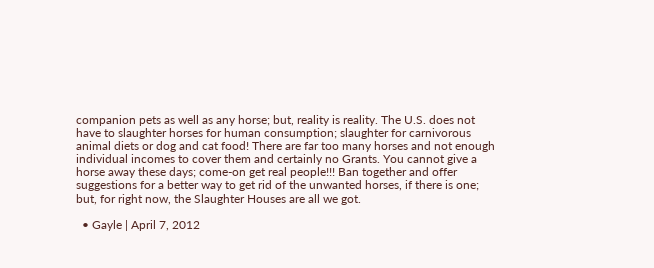companion pets as well as any horse; but, reality is reality. The U.S. does not have to slaughter horses for human consumption; slaughter for carnivorous animal diets or dog and cat food! There are far too many horses and not enough individual incomes to cover them and certainly no Grants. You cannot give a horse away these days; come-on get real people!!! Ban together and offer suggestions for a better way to get rid of the unwanted horses, if there is one; but, for right now, the Slaughter Houses are all we got.

  • Gayle | April 7, 2012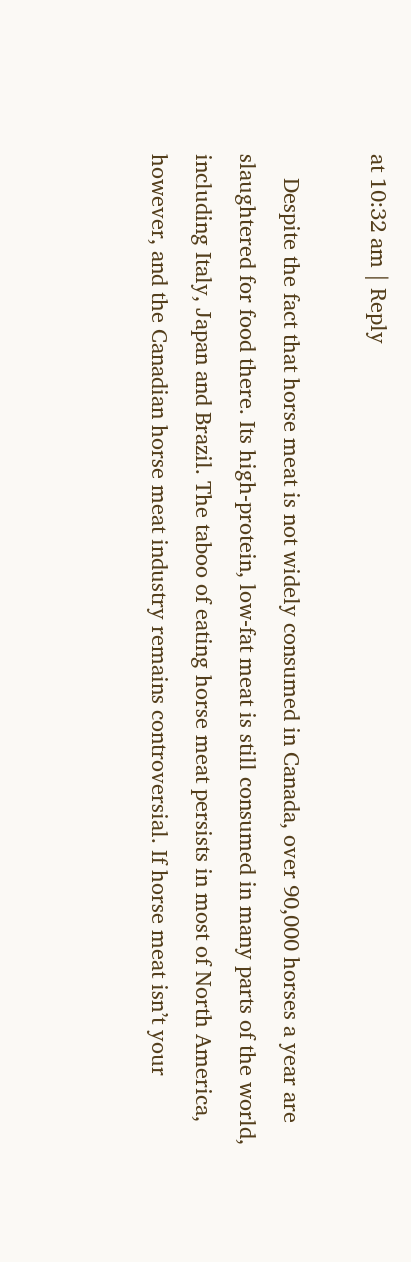at 10:32 am | Reply

    Despite the fact that horse meat is not widely consumed in Canada, over 90,000 horses a year are slaughtered for food there. Its high-protein, low-fat meat is still consumed in many parts of the world, including Italy, Japan and Brazil. The taboo of eating horse meat persists in most of North America, however, and the Canadian horse meat industry remains controversial. If horse meat isn’t your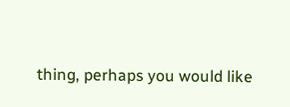thing, perhaps you would like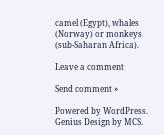camel (Egypt), whales (Norway) or monkeys (sub-Saharan Africa).

Leave a comment

Send comment »

Powered by WordPress. Genius Design by MCS.